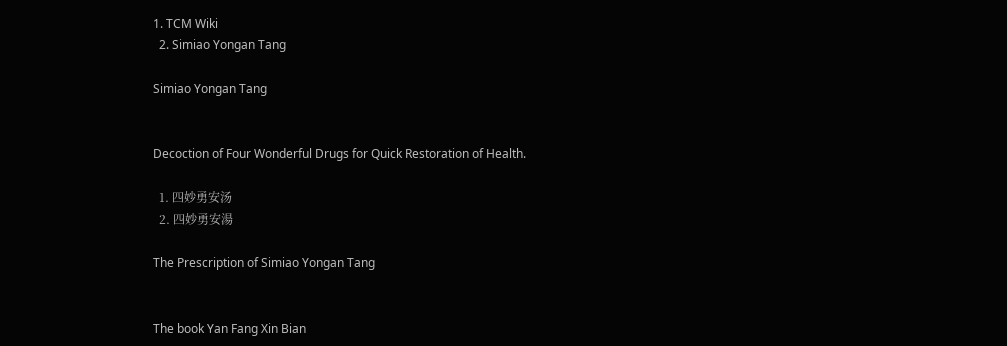1. TCM Wiki
  2. Simiao Yongan Tang

Simiao Yongan Tang


Decoction of Four Wonderful Drugs for Quick Restoration of Health.

  1. 四妙勇安汤
  2. 四妙勇安湯

The Prescription of Simiao Yongan Tang


The book Yan Fang Xin Bian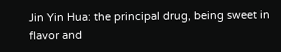Jin Yin Hua: the principal drug, being sweet in flavor and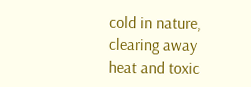cold in nature, clearing away heat and toxic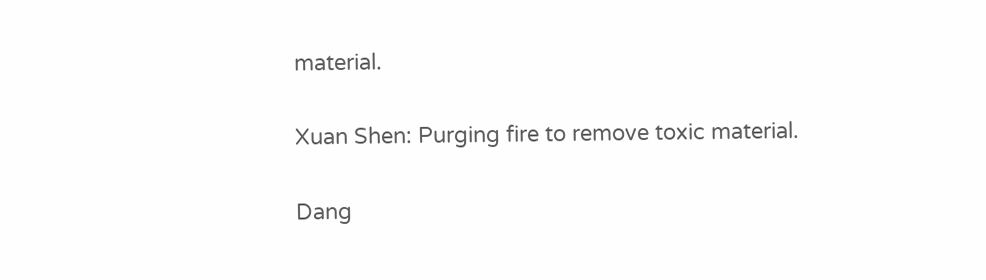material.

Xuan Shen: Purging fire to remove toxic material.

Dang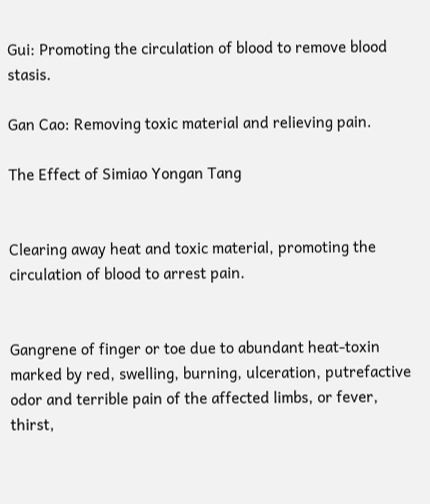Gui: Promoting the circulation of blood to remove blood stasis.

Gan Cao: Removing toxic material and relieving pain.

The Effect of Simiao Yongan Tang


Clearing away heat and toxic material, promoting the circulation of blood to arrest pain.


Gangrene of finger or toe due to abundant heat-toxin marked by red, swelling, burning, ulceration, putrefactive odor and terrible pain of the affected limbs, or fever, thirst,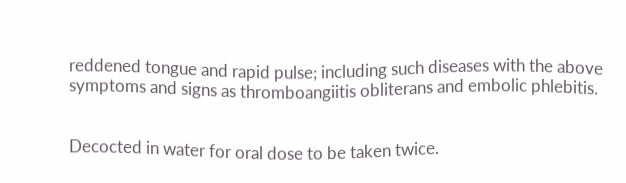reddened tongue and rapid pulse; including such diseases with the above symptoms and signs as thromboangiitis obliterans and embolic phlebitis.


Decocted in water for oral dose to be taken twice.